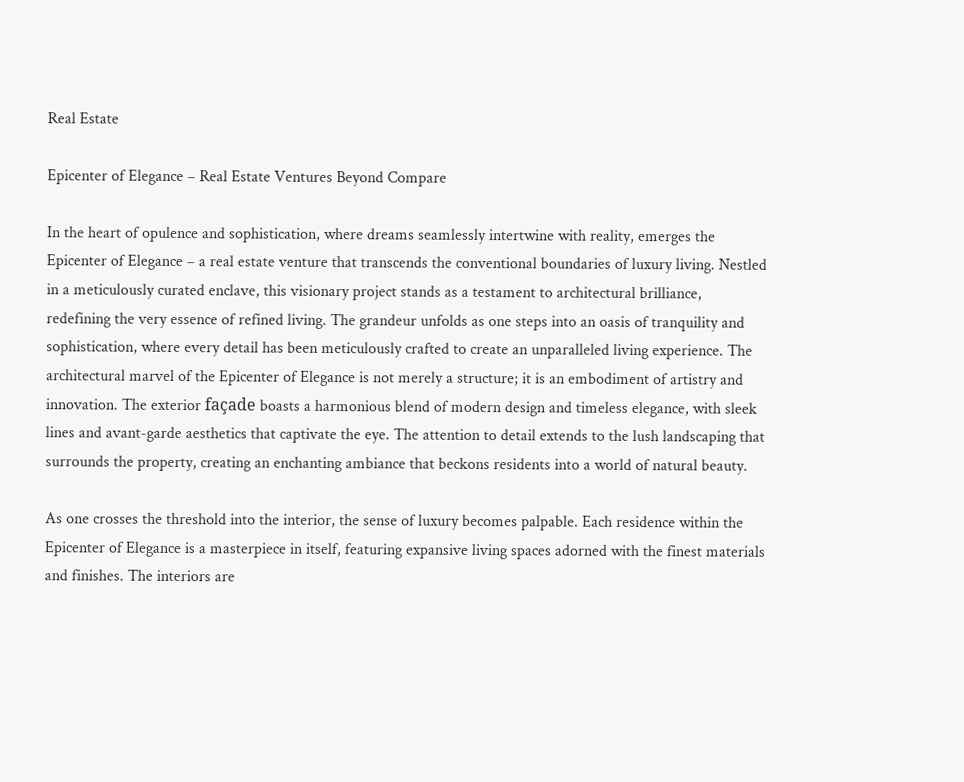Real Estate

Epicenter of Elegance – Real Estate Ventures Beyond Compare

In the heart of opulence and sophistication, where dreams seamlessly intertwine with reality, emerges the Epicenter of Elegance – a real estate venture that transcends the conventional boundaries of luxury living. Nestled in a meticulously curated enclave, this visionary project stands as a testament to architectural brilliance, redefining the very essence of refined living. The grandeur unfolds as one steps into an oasis of tranquility and sophistication, where every detail has been meticulously crafted to create an unparalleled living experience. The architectural marvel of the Epicenter of Elegance is not merely a structure; it is an embodiment of artistry and innovation. The exterior façade boasts a harmonious blend of modern design and timeless elegance, with sleek lines and avant-garde aesthetics that captivate the eye. The attention to detail extends to the lush landscaping that surrounds the property, creating an enchanting ambiance that beckons residents into a world of natural beauty.

As one crosses the threshold into the interior, the sense of luxury becomes palpable. Each residence within the Epicenter of Elegance is a masterpiece in itself, featuring expansive living spaces adorned with the finest materials and finishes. The interiors are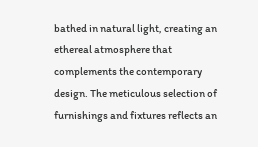bathed in natural light, creating an ethereal atmosphere that complements the contemporary design. The meticulous selection of furnishings and fixtures reflects an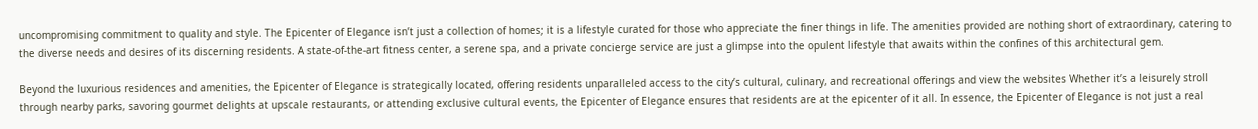uncompromising commitment to quality and style. The Epicenter of Elegance isn’t just a collection of homes; it is a lifestyle curated for those who appreciate the finer things in life. The amenities provided are nothing short of extraordinary, catering to the diverse needs and desires of its discerning residents. A state-of-the-art fitness center, a serene spa, and a private concierge service are just a glimpse into the opulent lifestyle that awaits within the confines of this architectural gem.

Beyond the luxurious residences and amenities, the Epicenter of Elegance is strategically located, offering residents unparalleled access to the city’s cultural, culinary, and recreational offerings and view the websites Whether it’s a leisurely stroll through nearby parks, savoring gourmet delights at upscale restaurants, or attending exclusive cultural events, the Epicenter of Elegance ensures that residents are at the epicenter of it all. In essence, the Epicenter of Elegance is not just a real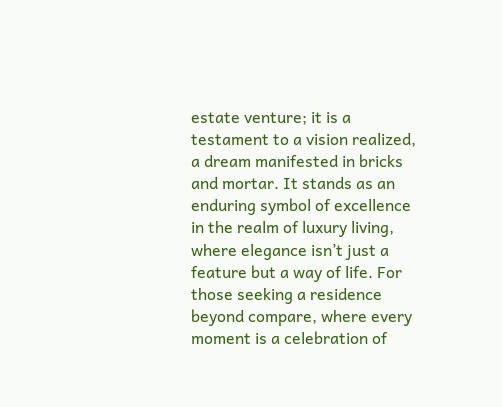estate venture; it is a testament to a vision realized, a dream manifested in bricks and mortar. It stands as an enduring symbol of excellence in the realm of luxury living, where elegance isn’t just a feature but a way of life. For those seeking a residence beyond compare, where every moment is a celebration of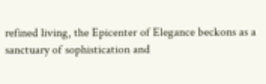refined living, the Epicenter of Elegance beckons as a sanctuary of sophistication and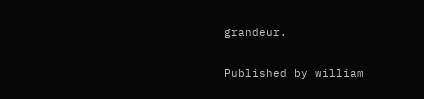grandeur.

Published by william